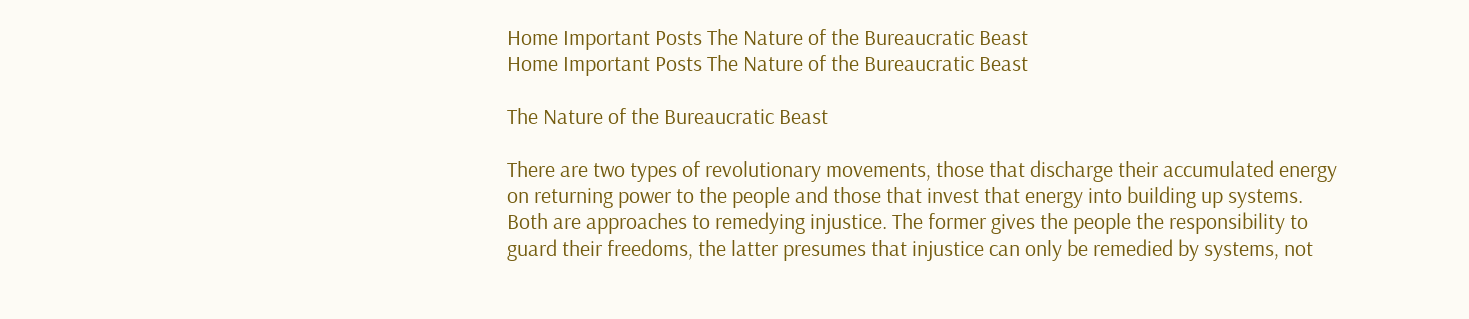Home Important Posts The Nature of the Bureaucratic Beast
Home Important Posts The Nature of the Bureaucratic Beast

The Nature of the Bureaucratic Beast

There are two types of revolutionary movements, those that discharge their accumulated energy on returning power to the people and those that invest that energy into building up systems. Both are approaches to remedying injustice. The former gives the people the responsibility to guard their freedoms, the latter presumes that injustice can only be remedied by systems, not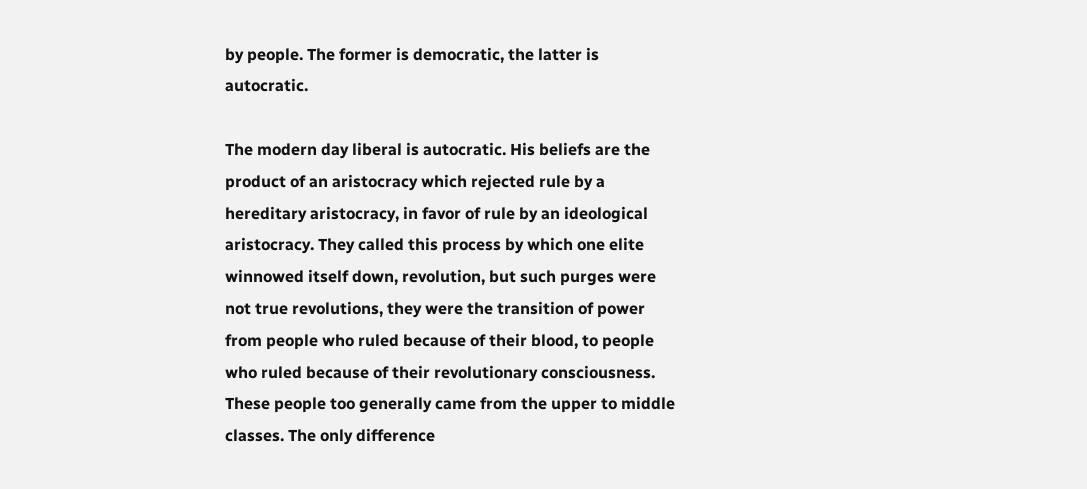by people. The former is democratic, the latter is autocratic.

The modern day liberal is autocratic. His beliefs are the product of an aristocracy which rejected rule by a hereditary aristocracy, in favor of rule by an ideological aristocracy. They called this process by which one elite winnowed itself down, revolution, but such purges were not true revolutions, they were the transition of power from people who ruled because of their blood, to people who ruled because of their revolutionary consciousness. These people too generally came from the upper to middle classes. The only difference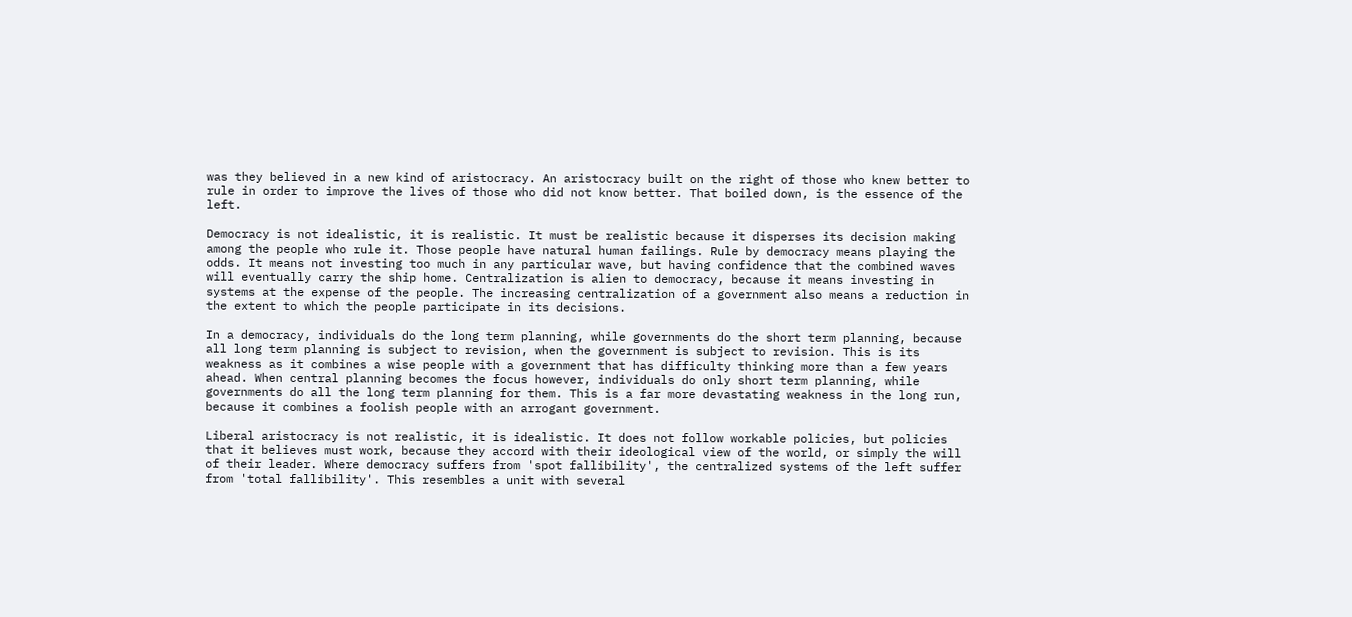was they believed in a new kind of aristocracy. An aristocracy built on the right of those who knew better to rule in order to improve the lives of those who did not know better. That boiled down, is the essence of the left.

Democracy is not idealistic, it is realistic. It must be realistic because it disperses its decision making among the people who rule it. Those people have natural human failings. Rule by democracy means playing the odds. It means not investing too much in any particular wave, but having confidence that the combined waves will eventually carry the ship home. Centralization is alien to democracy, because it means investing in systems at the expense of the people. The increasing centralization of a government also means a reduction in the extent to which the people participate in its decisions.

In a democracy, individuals do the long term planning, while governments do the short term planning, because all long term planning is subject to revision, when the government is subject to revision. This is its weakness as it combines a wise people with a government that has difficulty thinking more than a few years ahead. When central planning becomes the focus however, individuals do only short term planning, while governments do all the long term planning for them. This is a far more devastating weakness in the long run, because it combines a foolish people with an arrogant government.

Liberal aristocracy is not realistic, it is idealistic. It does not follow workable policies, but policies that it believes must work, because they accord with their ideological view of the world, or simply the will of their leader. Where democracy suffers from 'spot fallibility', the centralized systems of the left suffer from 'total fallibility'. This resembles a unit with several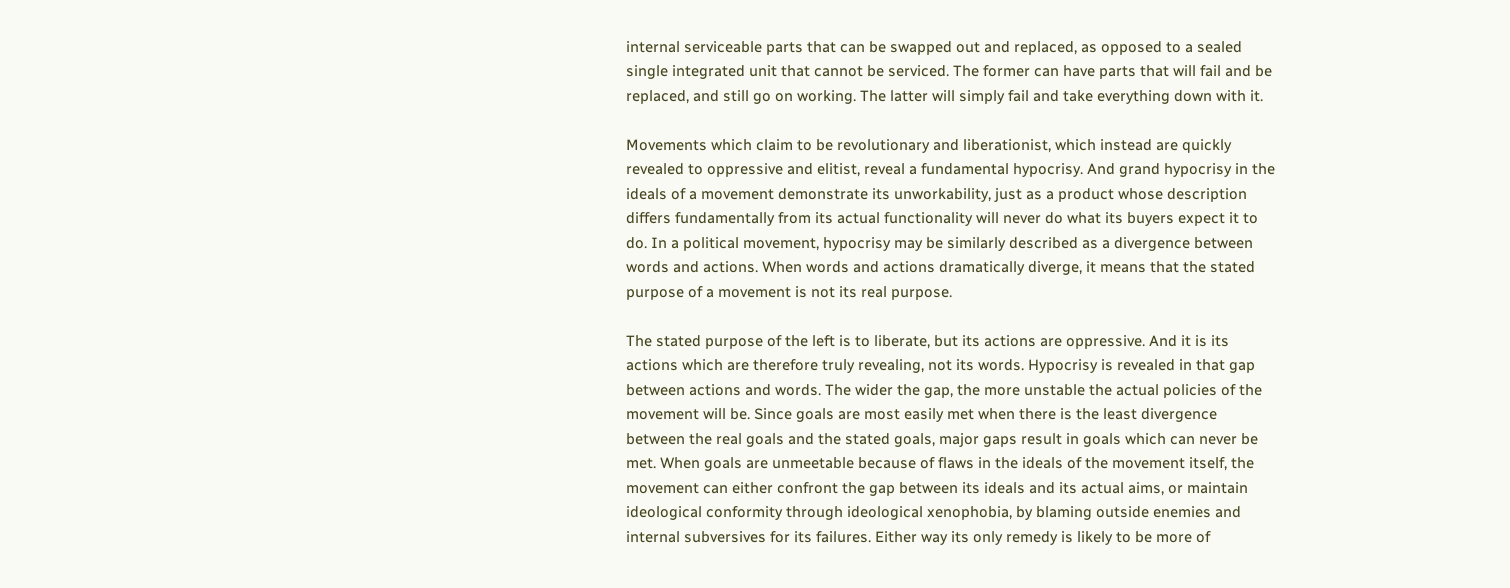internal serviceable parts that can be swapped out and replaced, as opposed to a sealed single integrated unit that cannot be serviced. The former can have parts that will fail and be replaced, and still go on working. The latter will simply fail and take everything down with it.

Movements which claim to be revolutionary and liberationist, which instead are quickly revealed to oppressive and elitist, reveal a fundamental hypocrisy. And grand hypocrisy in the ideals of a movement demonstrate its unworkability, just as a product whose description differs fundamentally from its actual functionality will never do what its buyers expect it to do. In a political movement, hypocrisy may be similarly described as a divergence between words and actions. When words and actions dramatically diverge, it means that the stated purpose of a movement is not its real purpose.

The stated purpose of the left is to liberate, but its actions are oppressive. And it is its actions which are therefore truly revealing, not its words. Hypocrisy is revealed in that gap between actions and words. The wider the gap, the more unstable the actual policies of the movement will be. Since goals are most easily met when there is the least divergence between the real goals and the stated goals, major gaps result in goals which can never be met. When goals are unmeetable because of flaws in the ideals of the movement itself, the movement can either confront the gap between its ideals and its actual aims, or maintain ideological conformity through ideological xenophobia, by blaming outside enemies and internal subversives for its failures. Either way its only remedy is likely to be more of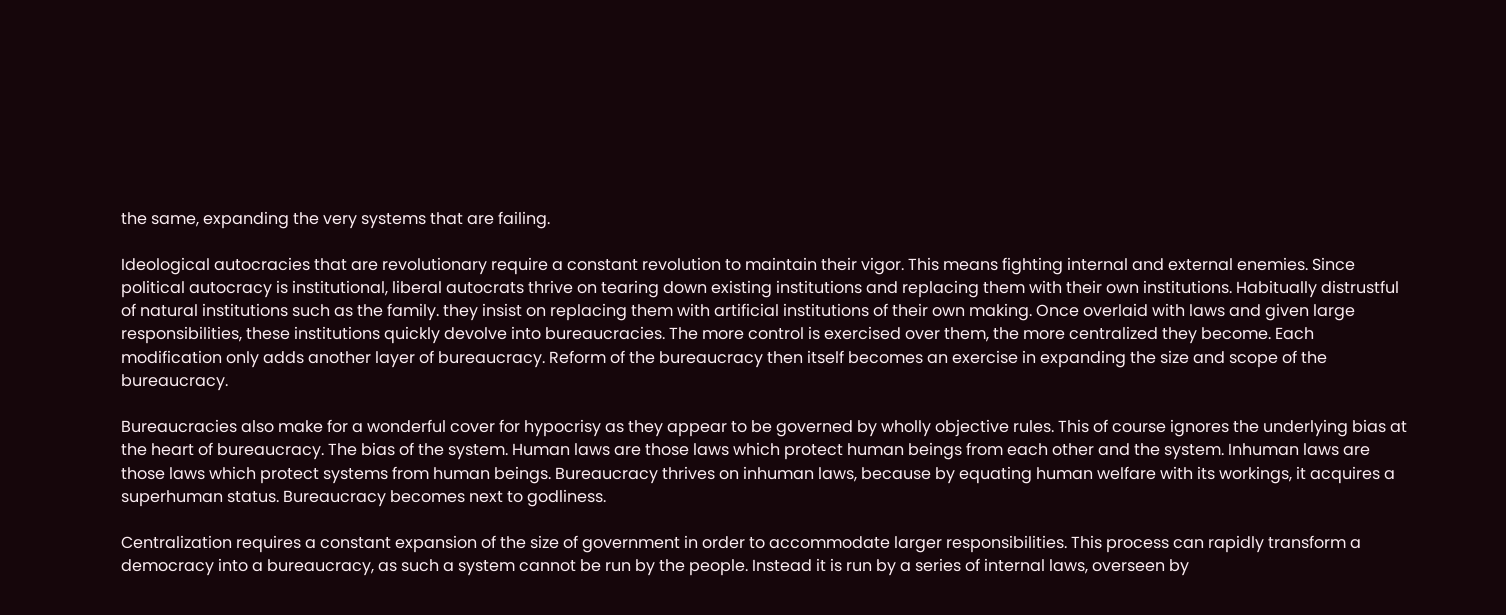the same, expanding the very systems that are failing.

Ideological autocracies that are revolutionary require a constant revolution to maintain their vigor. This means fighting internal and external enemies. Since political autocracy is institutional, liberal autocrats thrive on tearing down existing institutions and replacing them with their own institutions. Habitually distrustful of natural institutions such as the family. they insist on replacing them with artificial institutions of their own making. Once overlaid with laws and given large responsibilities, these institutions quickly devolve into bureaucracies. The more control is exercised over them, the more centralized they become. Each modification only adds another layer of bureaucracy. Reform of the bureaucracy then itself becomes an exercise in expanding the size and scope of the bureaucracy.

Bureaucracies also make for a wonderful cover for hypocrisy as they appear to be governed by wholly objective rules. This of course ignores the underlying bias at the heart of bureaucracy. The bias of the system. Human laws are those laws which protect human beings from each other and the system. Inhuman laws are those laws which protect systems from human beings. Bureaucracy thrives on inhuman laws, because by equating human welfare with its workings, it acquires a superhuman status. Bureaucracy becomes next to godliness.

Centralization requires a constant expansion of the size of government in order to accommodate larger responsibilities. This process can rapidly transform a democracy into a bureaucracy, as such a system cannot be run by the people. Instead it is run by a series of internal laws, overseen by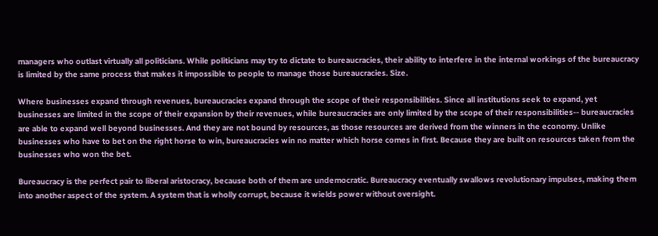managers who outlast virtually all politicians. While politicians may try to dictate to bureaucracies, their ability to interfere in the internal workings of the bureaucracy is limited by the same process that makes it impossible to people to manage those bureaucracies. Size.

Where businesses expand through revenues, bureaucracies expand through the scope of their responsibilities. Since all institutions seek to expand, yet businesses are limited in the scope of their expansion by their revenues, while bureaucracies are only limited by the scope of their responsibilities-- bureaucracies are able to expand well beyond businesses. And they are not bound by resources, as those resources are derived from the winners in the economy. Unlike businesses who have to bet on the right horse to win, bureaucracies win no matter which horse comes in first. Because they are built on resources taken from the businesses who won the bet.

Bureaucracy is the perfect pair to liberal aristocracy, because both of them are undemocratic. Bureaucracy eventually swallows revolutionary impulses, making them into another aspect of the system. A system that is wholly corrupt, because it wields power without oversight.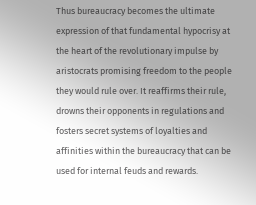Thus bureaucracy becomes the ultimate expression of that fundamental hypocrisy at the heart of the revolutionary impulse by aristocrats promising freedom to the people they would rule over. It reaffirms their rule, drowns their opponents in regulations and fosters secret systems of loyalties and affinities within the bureaucracy that can be used for internal feuds and rewards.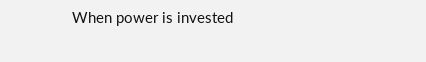When power is invested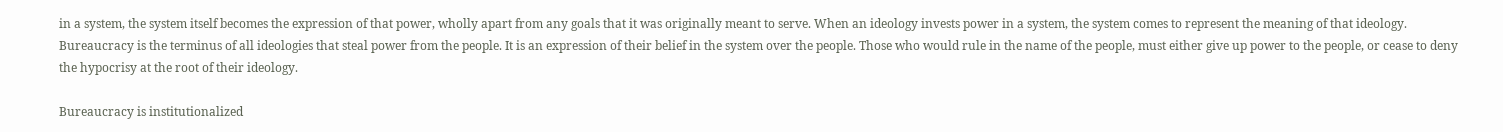in a system, the system itself becomes the expression of that power, wholly apart from any goals that it was originally meant to serve. When an ideology invests power in a system, the system comes to represent the meaning of that ideology. Bureaucracy is the terminus of all ideologies that steal power from the people. It is an expression of their belief in the system over the people. Those who would rule in the name of the people, must either give up power to the people, or cease to deny the hypocrisy at the root of their ideology.

Bureaucracy is institutionalized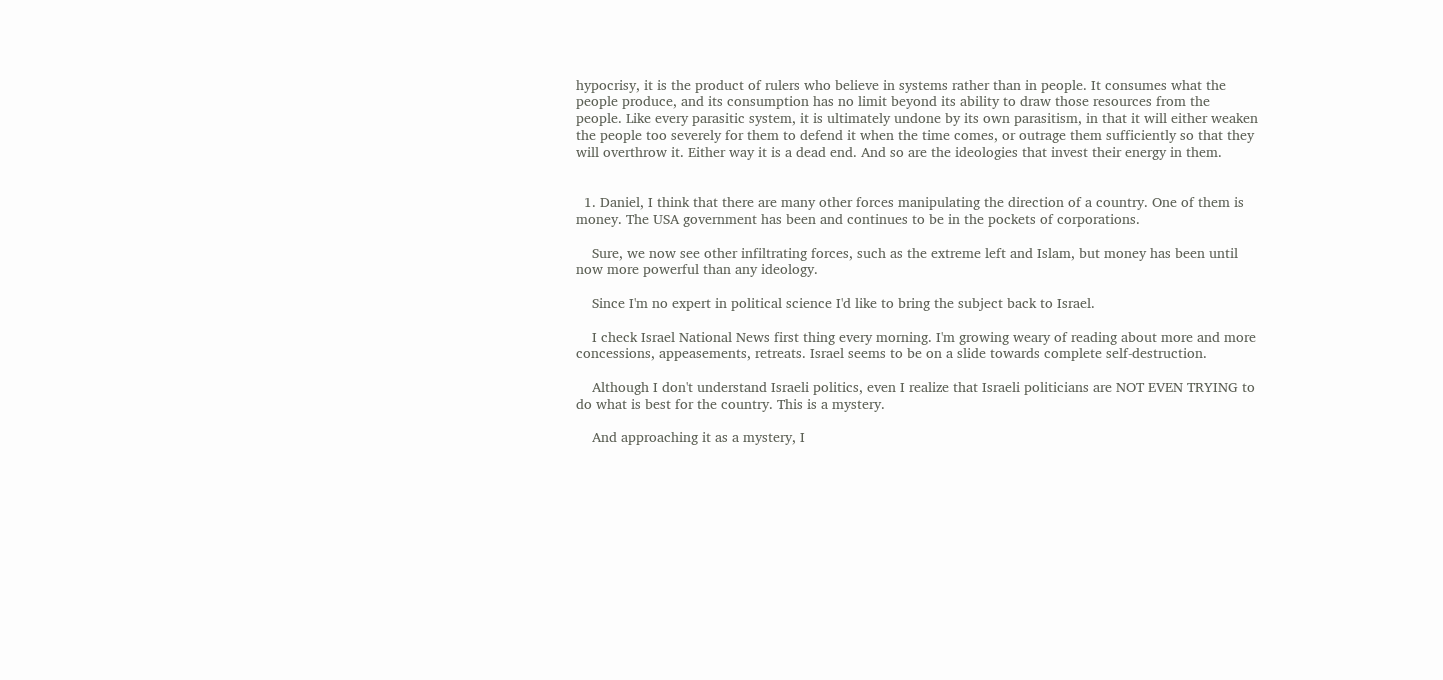hypocrisy, it is the product of rulers who believe in systems rather than in people. It consumes what the people produce, and its consumption has no limit beyond its ability to draw those resources from the people. Like every parasitic system, it is ultimately undone by its own parasitism, in that it will either weaken the people too severely for them to defend it when the time comes, or outrage them sufficiently so that they will overthrow it. Either way it is a dead end. And so are the ideologies that invest their energy in them.


  1. Daniel, I think that there are many other forces manipulating the direction of a country. One of them is money. The USA government has been and continues to be in the pockets of corporations.

    Sure, we now see other infiltrating forces, such as the extreme left and Islam, but money has been until now more powerful than any ideology.

    Since I'm no expert in political science I'd like to bring the subject back to Israel.

    I check Israel National News first thing every morning. I'm growing weary of reading about more and more concessions, appeasements, retreats. Israel seems to be on a slide towards complete self-destruction.

    Although I don't understand Israeli politics, even I realize that Israeli politicians are NOT EVEN TRYING to do what is best for the country. This is a mystery.

    And approaching it as a mystery, I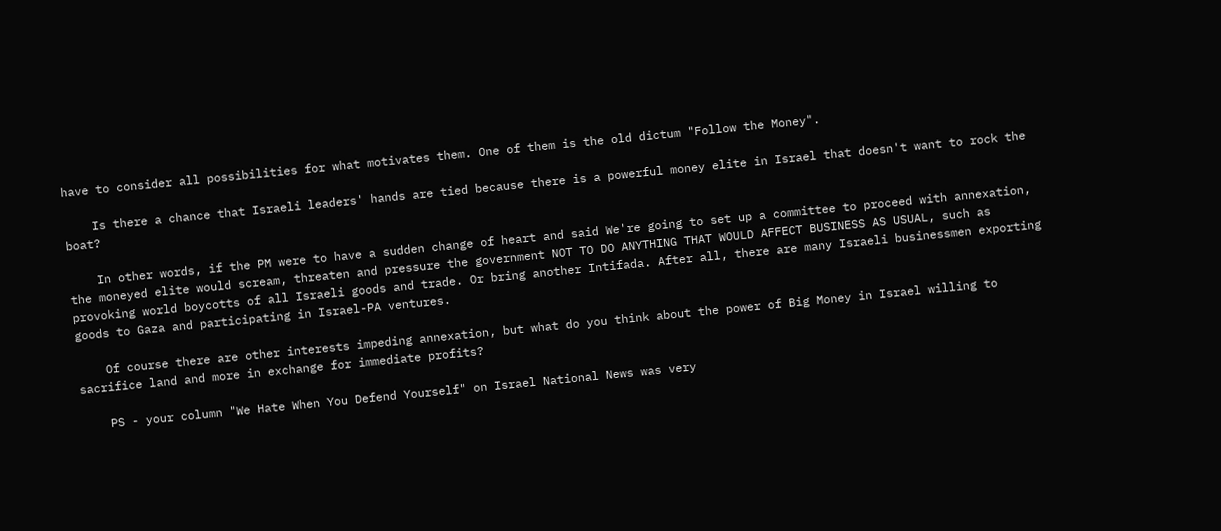have to consider all possibilities for what motivates them. One of them is the old dictum "Follow the Money".

    Is there a chance that Israeli leaders' hands are tied because there is a powerful money elite in Israel that doesn't want to rock the boat?

    In other words, if the PM were to have a sudden change of heart and said We're going to set up a committee to proceed with annexation, the moneyed elite would scream, threaten and pressure the government NOT TO DO ANYTHING THAT WOULD AFFECT BUSINESS AS USUAL, such as provoking world boycotts of all Israeli goods and trade. Or bring another Intifada. After all, there are many Israeli businessmen exporting goods to Gaza and participating in Israel-PA ventures.

    Of course there are other interests impeding annexation, but what do you think about the power of Big Money in Israel willing to sacrifice land and more in exchange for immediate profits?

    PS - your column "We Hate When You Defend Yourself" on Israel National News was very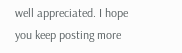well appreciated. I hope you keep posting more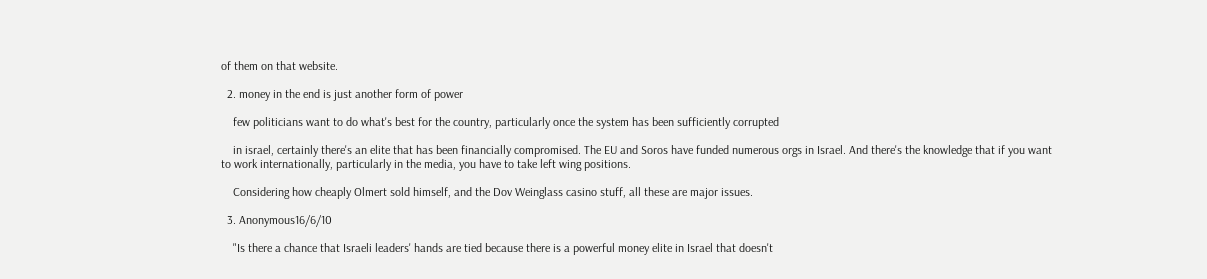of them on that website.

  2. money in the end is just another form of power

    few politicians want to do what's best for the country, particularly once the system has been sufficiently corrupted

    in israel, certainly there's an elite that has been financially compromised. The EU and Soros have funded numerous orgs in Israel. And there's the knowledge that if you want to work internationally, particularly in the media, you have to take left wing positions.

    Considering how cheaply Olmert sold himself, and the Dov Weinglass casino stuff, all these are major issues.

  3. Anonymous16/6/10

    "Is there a chance that Israeli leaders' hands are tied because there is a powerful money elite in Israel that doesn't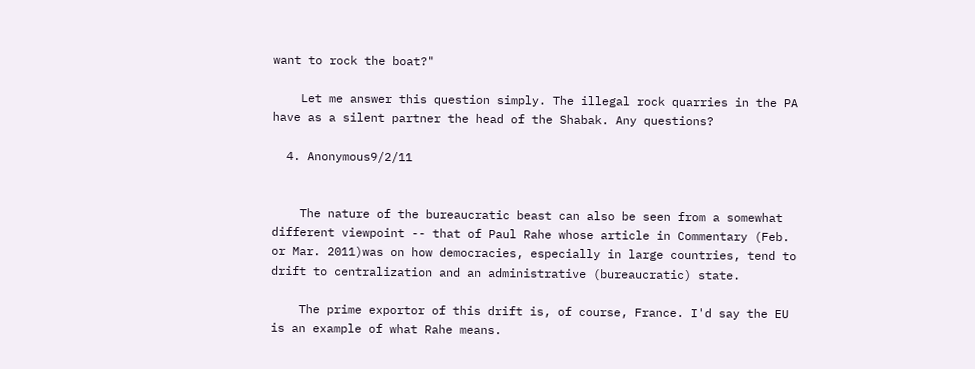want to rock the boat?"

    Let me answer this question simply. The illegal rock quarries in the PA have as a silent partner the head of the Shabak. Any questions?

  4. Anonymous9/2/11


    The nature of the bureaucratic beast can also be seen from a somewhat different viewpoint -- that of Paul Rahe whose article in Commentary (Feb. or Mar. 2011)was on how democracies, especially in large countries, tend to drift to centralization and an administrative (bureaucratic) state.

    The prime exportor of this drift is, of course, France. I'd say the EU is an example of what Rahe means.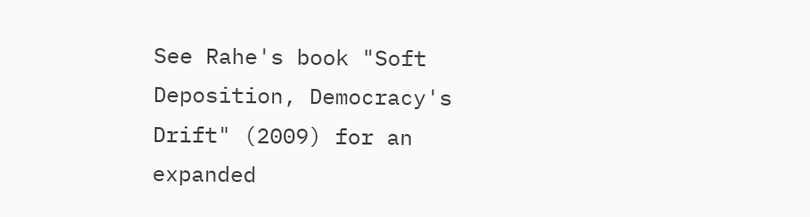See Rahe's book "Soft Deposition, Democracy's Drift" (2009) for an expanded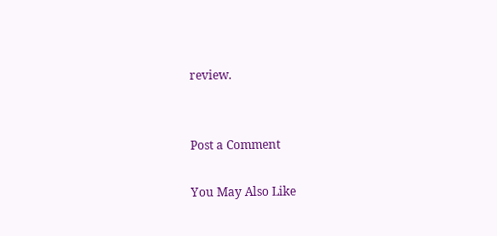review.


Post a Comment

You May Also Like